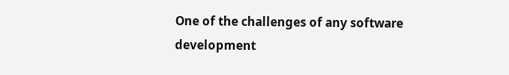One of the challenges of any software development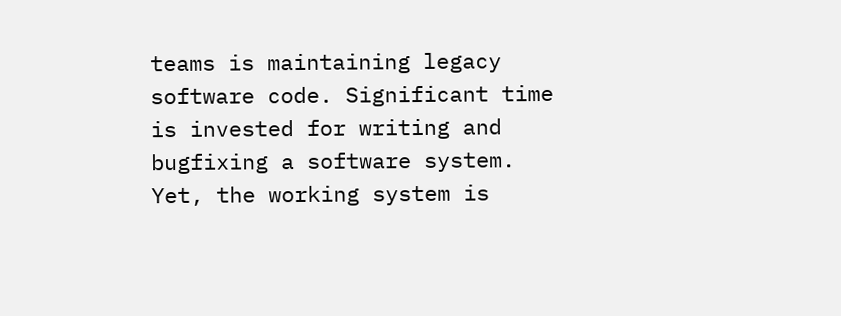teams is maintaining legacy software code. Significant time is invested for writing and bugfixing a software system. Yet, the working system is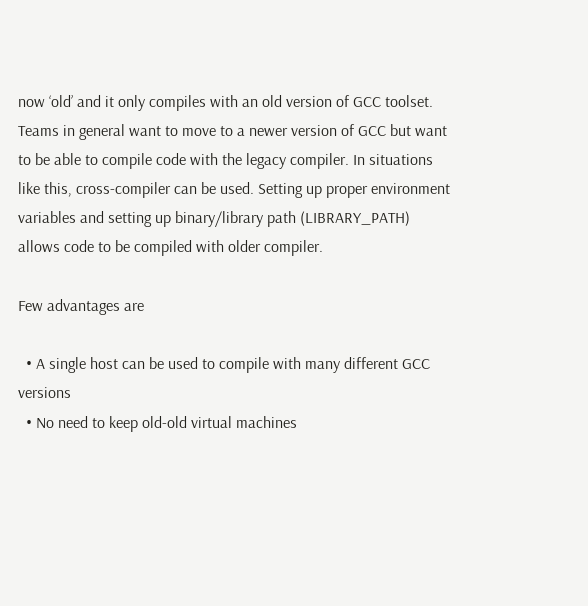now ‘old’ and it only compiles with an old version of GCC toolset. Teams in general want to move to a newer version of GCC but want to be able to compile code with the legacy compiler. In situations like this, cross-compiler can be used. Setting up proper environment variables and setting up binary/library path (LIBRARY_PATH) allows code to be compiled with older compiler.

Few advantages are

  • A single host can be used to compile with many different GCC versions
  • No need to keep old-old virtual machines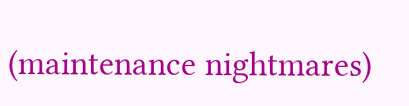(maintenance nightmares)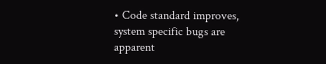• Code standard improves, system specific bugs are apparent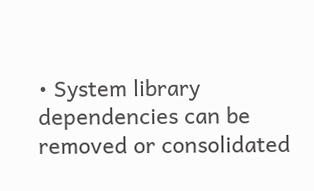• System library dependencies can be removed or consolidated